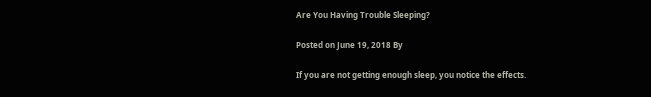Are You Having Trouble Sleeping?

Posted on June 19, 2018 By

If you are not getting enough sleep, you notice the effects.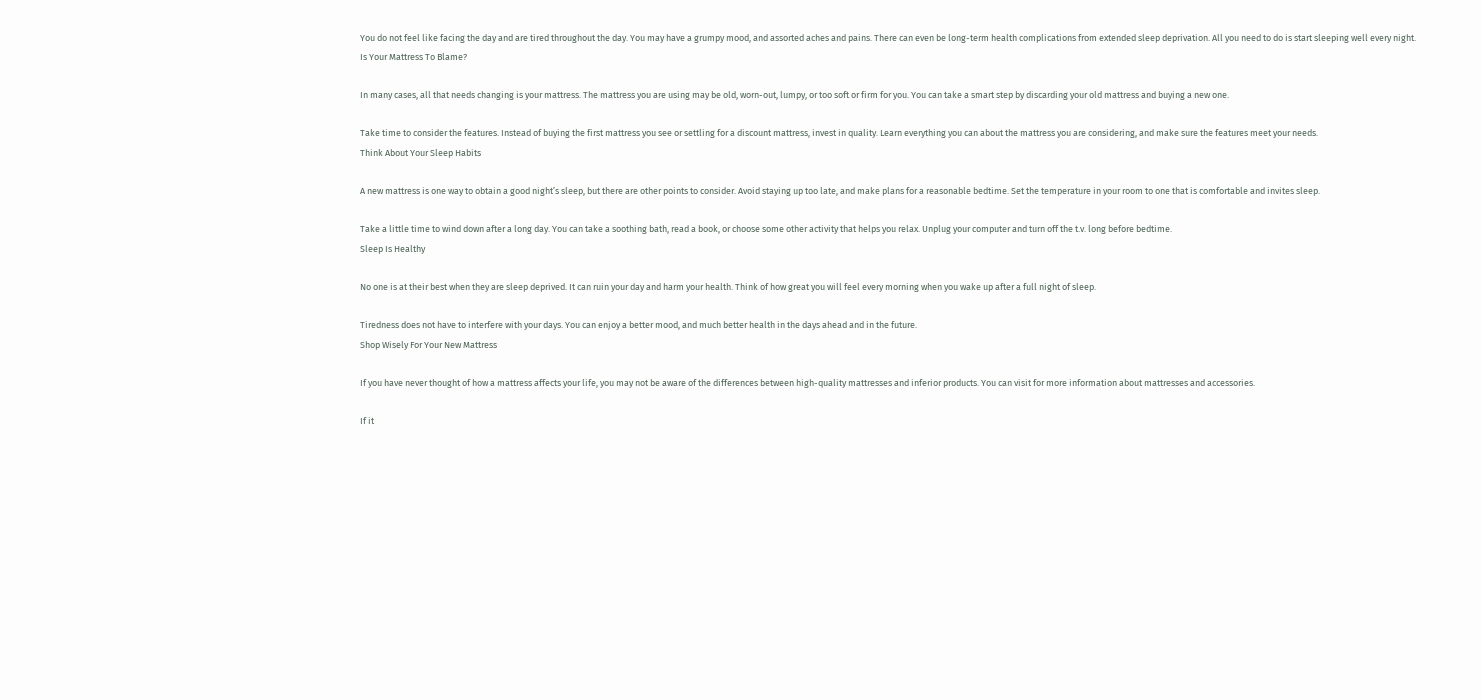You do not feel like facing the day and are tired throughout the day. You may have a grumpy mood, and assorted aches and pains. There can even be long-term health complications from extended sleep deprivation. All you need to do is start sleeping well every night.
Is Your Mattress To Blame?

In many cases, all that needs changing is your mattress. The mattress you are using may be old, worn-out, lumpy, or too soft or firm for you. You can take a smart step by discarding your old mattress and buying a new one.

Take time to consider the features. Instead of buying the first mattress you see or settling for a discount mattress, invest in quality. Learn everything you can about the mattress you are considering, and make sure the features meet your needs.
Think About Your Sleep Habits

A new mattress is one way to obtain a good night’s sleep, but there are other points to consider. Avoid staying up too late, and make plans for a reasonable bedtime. Set the temperature in your room to one that is comfortable and invites sleep.

Take a little time to wind down after a long day. You can take a soothing bath, read a book, or choose some other activity that helps you relax. Unplug your computer and turn off the t.v. long before bedtime.
Sleep Is Healthy

No one is at their best when they are sleep deprived. It can ruin your day and harm your health. Think of how great you will feel every morning when you wake up after a full night of sleep.

Tiredness does not have to interfere with your days. You can enjoy a better mood, and much better health in the days ahead and in the future.
Shop Wisely For Your New Mattress

If you have never thought of how a mattress affects your life, you may not be aware of the differences between high-quality mattresses and inferior products. You can visit for more information about mattresses and accessories.

If it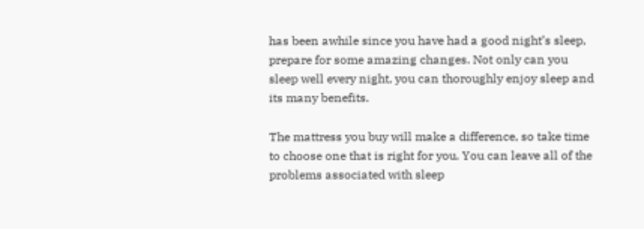has been awhile since you have had a good night’s sleep, prepare for some amazing changes. Not only can you sleep well every night, you can thoroughly enjoy sleep and its many benefits.

The mattress you buy will make a difference, so take time to choose one that is right for you. You can leave all of the problems associated with sleep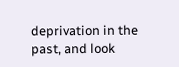deprivation in the past, and look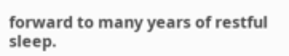forward to many years of restful sleep.